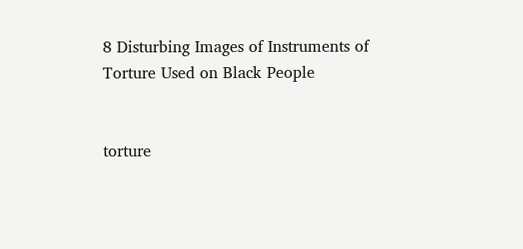8 Disturbing Images of Instruments of Torture Used on Black People


torture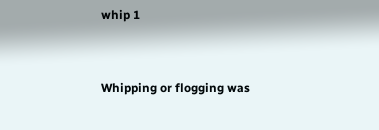whip 1


Whipping or flogging was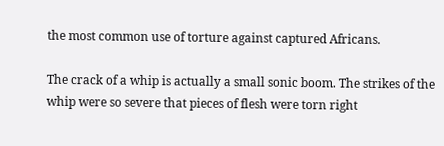the most common use of torture against captured Africans.

The crack of a whip is actually a small sonic boom. The strikes of the whip were so severe that pieces of flesh were torn right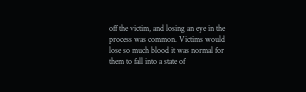off the victim, and losing an eye in the process was common. Victims would lose so much blood it was normal for them to fall into a state of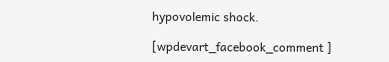hypovolemic shock.

[wpdevart_facebook_comment ]